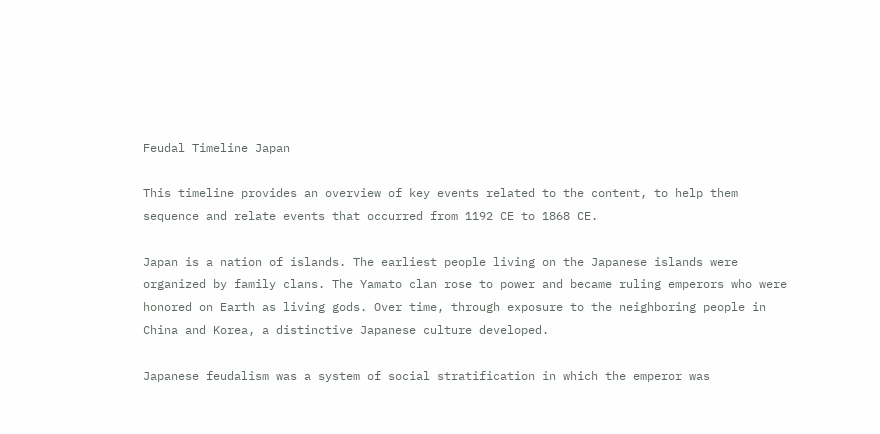Feudal Timeline Japan

This timeline provides an overview of key events related to the content, to help them sequence and relate events that occurred from 1192 CE to 1868 CE.

Japan is a nation of islands. The earliest people living on the Japanese islands were organized by family clans. The Yamato clan rose to power and became ruling emperors who were honored on Earth as living gods. Over time, through exposure to the neighboring people in China and Korea, a distinctive Japanese culture developed.

Japanese feudalism was a system of social stratification in which the emperor was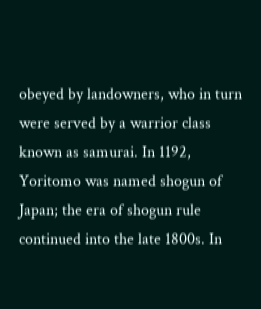obeyed by landowners, who in turn were served by a warrior class known as samurai. In 1192, Yoritomo was named shogun of Japan; the era of shogun rule continued into the late 1800s. In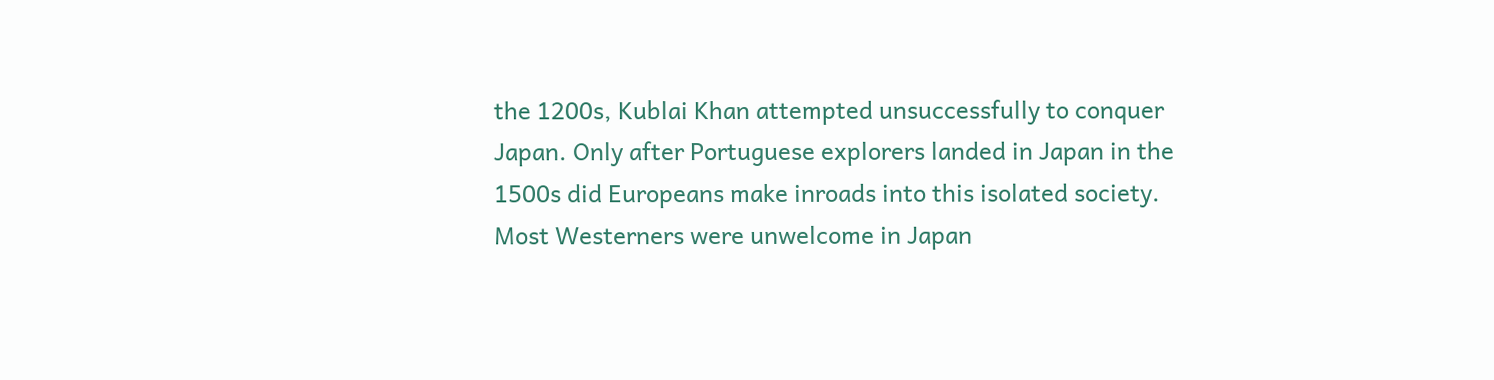the 1200s, Kublai Khan attempted unsuccessfully to conquer Japan. Only after Portuguese explorers landed in Japan in the 1500s did Europeans make inroads into this isolated society. Most Westerners were unwelcome in Japan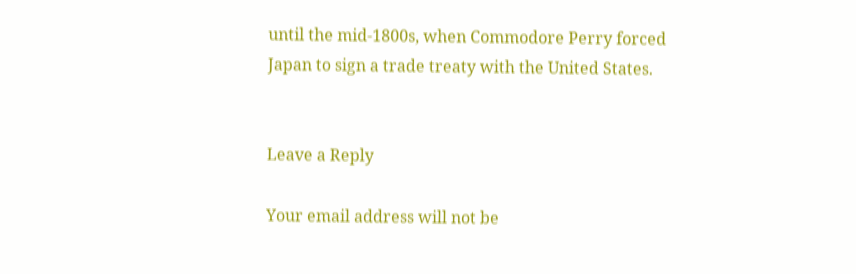until the mid-1800s, when Commodore Perry forced Japan to sign a trade treaty with the United States.


Leave a Reply

Your email address will not be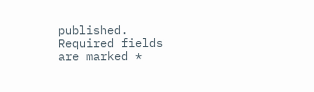published. Required fields are marked *